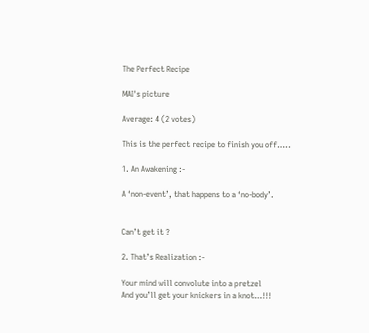The Perfect Recipe

MAI's picture

Average: 4 (2 votes)

This is the perfect recipe to finish you off…..

1. An Awakening :-

A ‘non-event’, that happens to a ‘no-body’.


Can’t get it ?

2. That’s Realization :-

Your mind will convolute into a pretzel
And you’ll get your knickers in a knot…!!!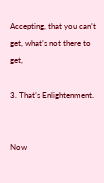Accepting, that you can’t get, what’s not there to get,

3. That’s Enlightenment.


Now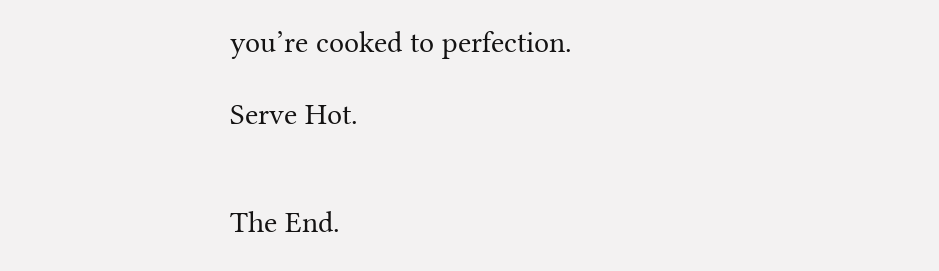you’re cooked to perfection.

Serve Hot.


The End.